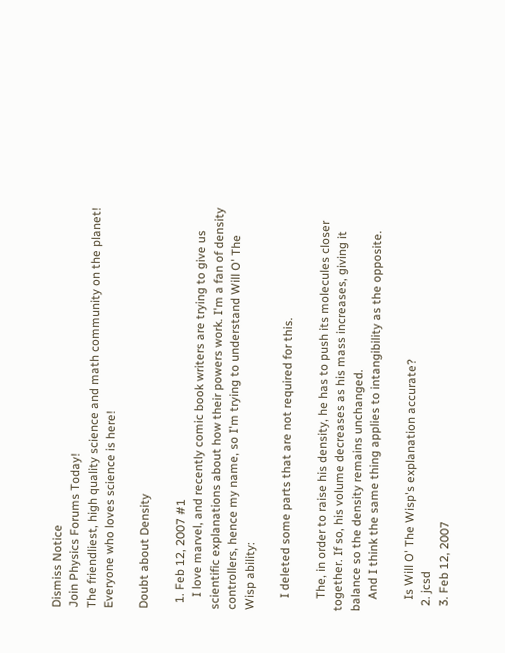Dismiss Notice
Join Physics Forums Today!
The friendliest, high quality science and math community on the planet! Everyone who loves science is here!

Doubt about Density

  1. Feb 12, 2007 #1
    I love marvel, and recently comic book writers are trying to give us scientific explanations about how their powers work. I'm a fan of density controllers, hence my name, so I'm trying to understand Will O' The Wisp ability:

    I deleted some parts that are not required for this.

    The, in order to raise his density, he has to push its molecules closer together. If so, his volume decreases as his mass increases, giving it balance so the density remains unchanged.
    And I think the same thing applies to intangibility as the opposite.

    Is Will O' The Wisp's explanation accurate?
  2. jcsd
  3. Feb 12, 2007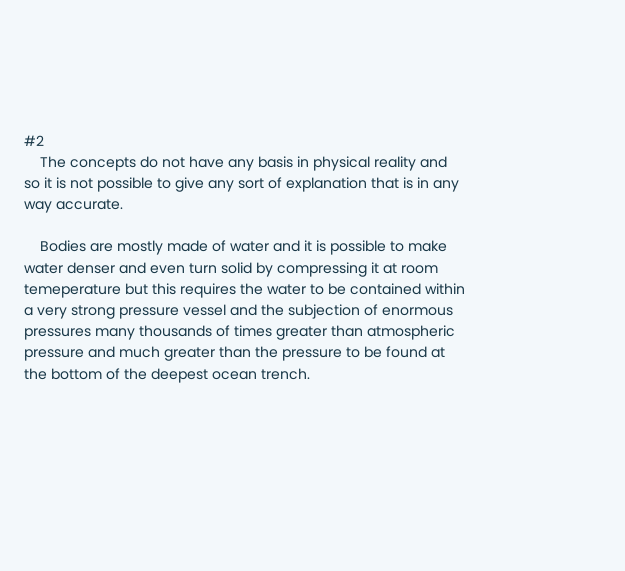#2
    The concepts do not have any basis in physical reality and so it is not possible to give any sort of explanation that is in any way accurate.

    Bodies are mostly made of water and it is possible to make water denser and even turn solid by compressing it at room temeperature but this requires the water to be contained within a very strong pressure vessel and the subjection of enormous pressures many thousands of times greater than atmospheric pressure and much greater than the pressure to be found at the bottom of the deepest ocean trench.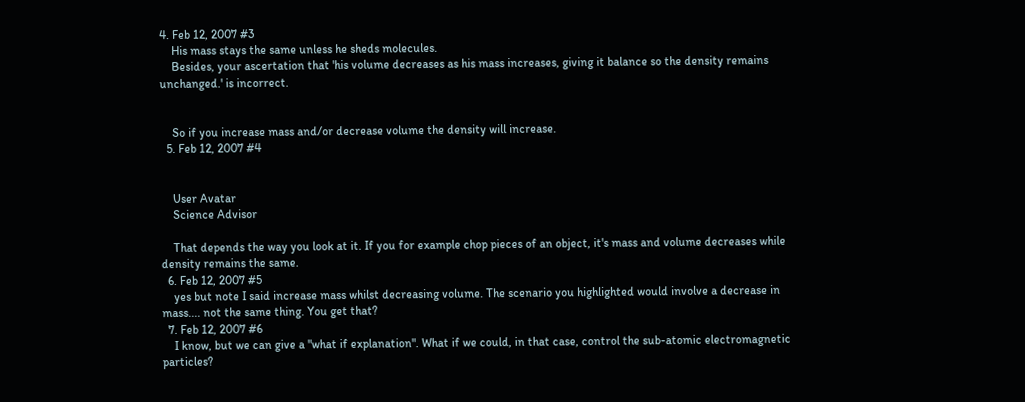4. Feb 12, 2007 #3
    His mass stays the same unless he sheds molecules.
    Besides, your ascertation that 'his volume decreases as his mass increases, giving it balance so the density remains unchanged.' is incorrect.


    So if you increase mass and/or decrease volume the density will increase.
  5. Feb 12, 2007 #4


    User Avatar
    Science Advisor

    That depends the way you look at it. If you for example chop pieces of an object, it's mass and volume decreases while density remains the same.
  6. Feb 12, 2007 #5
    yes but note I said increase mass whilst decreasing volume. The scenario you highlighted would involve a decrease in mass.... not the same thing. You get that?
  7. Feb 12, 2007 #6
    I know, but we can give a "what if explanation". What if we could, in that case, control the sub-atomic electromagnetic particles?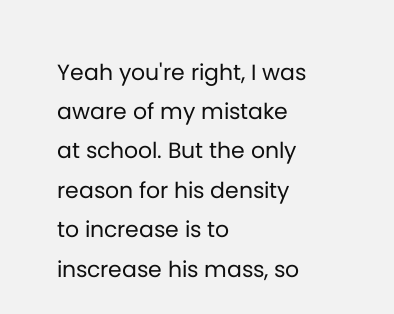Yeah you're right, I was aware of my mistake at school. But the only reason for his density to increase is to inscrease his mass, so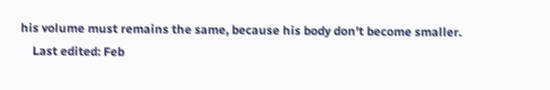his volume must remains the same, because his body don't become smaller.
    Last edited: Feb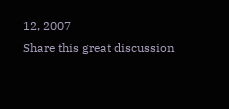12, 2007
Share this great discussion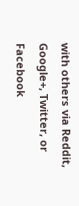with others via Reddit, Google+, Twitter, or Facebook